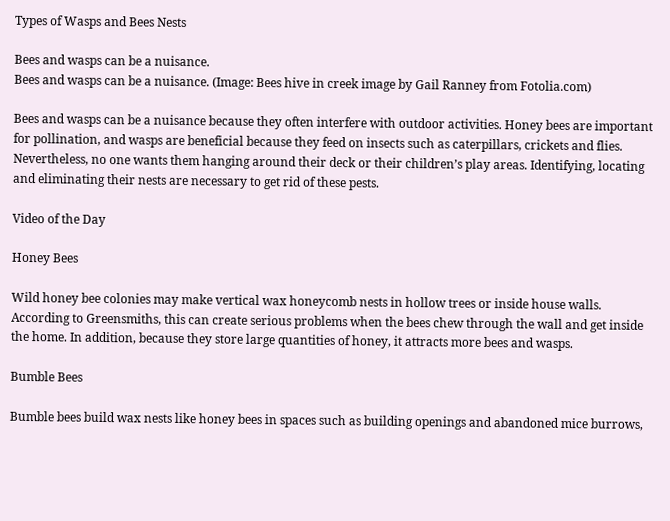Types of Wasps and Bees Nests

Bees and wasps can be a nuisance.
Bees and wasps can be a nuisance. (Image: Bees hive in creek image by Gail Ranney from Fotolia.com)

Bees and wasps can be a nuisance because they often interfere with outdoor activities. Honey bees are important for pollination, and wasps are beneficial because they feed on insects such as caterpillars, crickets and flies. Nevertheless, no one wants them hanging around their deck or their children’s play areas. Identifying, locating and eliminating their nests are necessary to get rid of these pests.

Video of the Day

Honey Bees

Wild honey bee colonies may make vertical wax honeycomb nests in hollow trees or inside house walls. According to Greensmiths, this can create serious problems when the bees chew through the wall and get inside the home. In addition, because they store large quantities of honey, it attracts more bees and wasps.

Bumble Bees

Bumble bees build wax nests like honey bees in spaces such as building openings and abandoned mice burrows,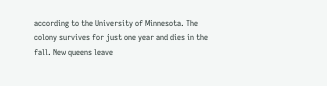according to the University of Minnesota. The colony survives for just one year and dies in the fall. New queens leave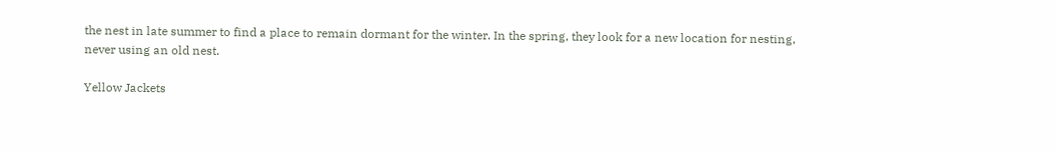the nest in late summer to find a place to remain dormant for the winter. In the spring, they look for a new location for nesting, never using an old nest.

Yellow Jackets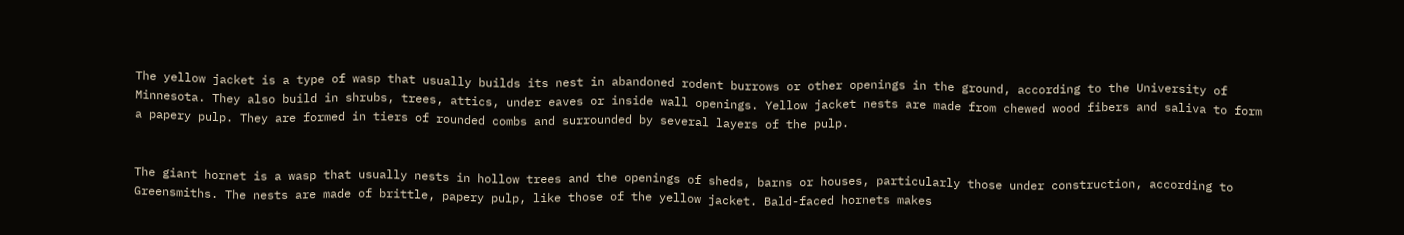The yellow jacket is a type of wasp that usually builds its nest in abandoned rodent burrows or other openings in the ground, according to the University of Minnesota. They also build in shrubs, trees, attics, under eaves or inside wall openings. Yellow jacket nests are made from chewed wood fibers and saliva to form a papery pulp. They are formed in tiers of rounded combs and surrounded by several layers of the pulp.


The giant hornet is a wasp that usually nests in hollow trees and the openings of sheds, barns or houses, particularly those under construction, according to Greensmiths. The nests are made of brittle, papery pulp, like those of the yellow jacket. Bald-faced hornets makes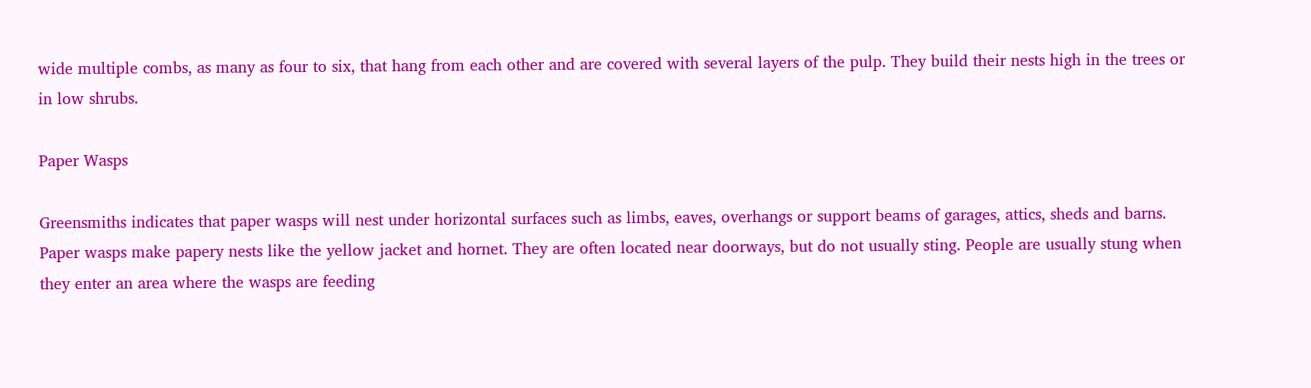wide multiple combs, as many as four to six, that hang from each other and are covered with several layers of the pulp. They build their nests high in the trees or in low shrubs.

Paper Wasps

Greensmiths indicates that paper wasps will nest under horizontal surfaces such as limbs, eaves, overhangs or support beams of garages, attics, sheds and barns. Paper wasps make papery nests like the yellow jacket and hornet. They are often located near doorways, but do not usually sting. People are usually stung when they enter an area where the wasps are feeding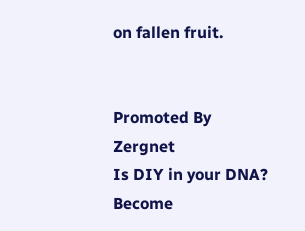on fallen fruit.


Promoted By Zergnet
Is DIY in your DNA? Become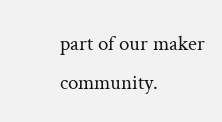part of our maker community.